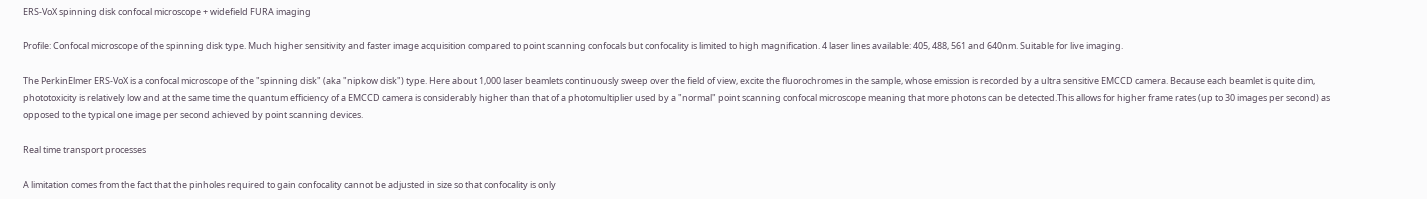ERS-VoX spinning disk confocal microscope + widefield FURA imaging

Profile: Confocal microscope of the spinning disk type. Much higher sensitivity and faster image acquisition compared to point scanning confocals but confocality is limited to high magnification. 4 laser lines available: 405, 488, 561 and 640nm. Suitable for live imaging.

The PerkinElmer ERS-VoX is a confocal microscope of the "spinning disk" (aka "nipkow disk") type. Here about 1,000 laser beamlets continuously sweep over the field of view, excite the fluorochromes in the sample, whose emission is recorded by a ultra sensitive EMCCD camera. Because each beamlet is quite dim, phototoxicity is relatively low and at the same time the quantum efficiency of a EMCCD camera is considerably higher than that of a photomultiplier used by a "normal" point scanning confocal microscope meaning that more photons can be detected.This allows for higher frame rates (up to 30 images per second) as opposed to the typical one image per second achieved by point scanning devices.

Real time transport processes

A limitation comes from the fact that the pinholes required to gain confocality cannot be adjusted in size so that confocality is only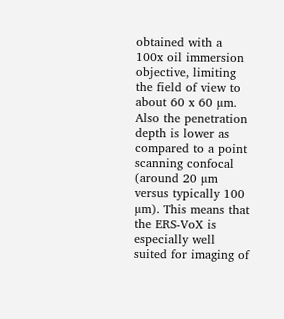obtained with a 100x oil immersion objective, limiting the field of view to about 60 x 60 µm. Also the penetration depth is lower as compared to a point scanning confocal (around 20 µm versus typically 100 µm). This means that the ERS-VoX is especially well suited for imaging of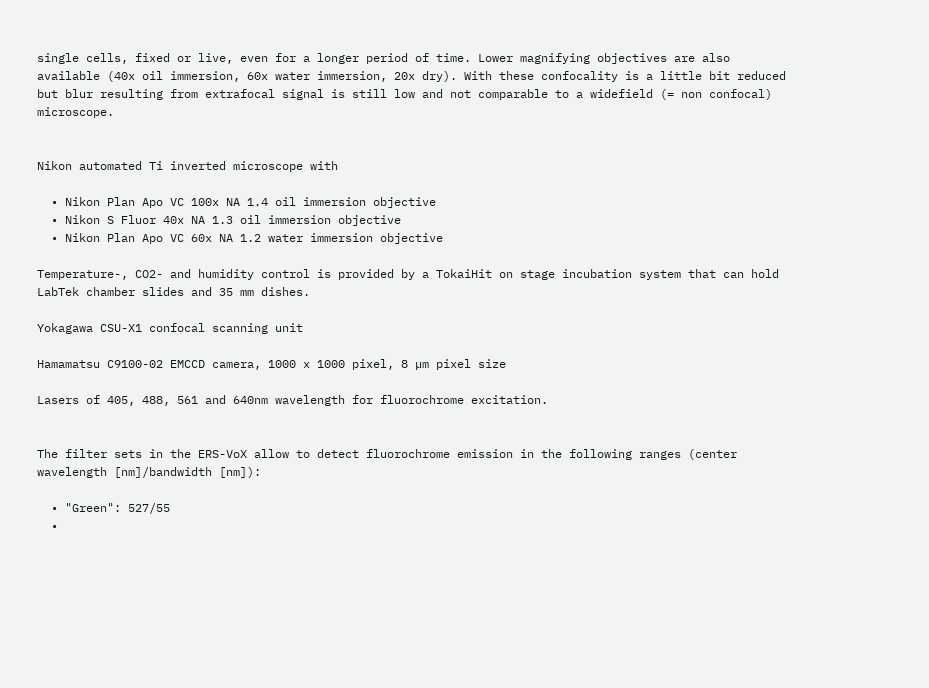single cells, fixed or live, even for a longer period of time. Lower magnifying objectives are also available (40x oil immersion, 60x water immersion, 20x dry). With these confocality is a little bit reduced but blur resulting from extrafocal signal is still low and not comparable to a widefield (= non confocal) microscope.


Nikon automated Ti inverted microscope with

  • Nikon Plan Apo VC 100x NA 1.4 oil immersion objective
  • Nikon S Fluor 40x NA 1.3 oil immersion objective
  • Nikon Plan Apo VC 60x NA 1.2 water immersion objective

Temperature-, CO2- and humidity control is provided by a TokaiHit on stage incubation system that can hold LabTek chamber slides and 35 mm dishes.

Yokagawa CSU-X1 confocal scanning unit

Hamamatsu C9100-02 EMCCD camera, 1000 x 1000 pixel, 8 µm pixel size

Lasers of 405, 488, 561 and 640nm wavelength for fluorochrome excitation.


The filter sets in the ERS-VoX allow to detect fluorochrome emission in the following ranges (center wavelength [nm]/bandwidth [nm]):

  • "Green": 527/55
  •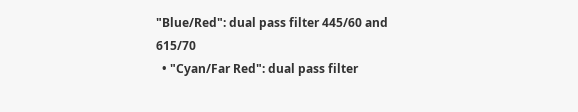"Blue/Red": dual pass filter 445/60 and 615/70
  • "Cyan/Far Red": dual pass filter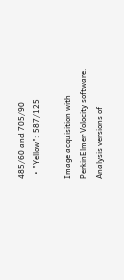485/60 and 705/90
  • "Yellow": 587/125

Image acquisition with PerkinElmer Volocity software. Analysis versions of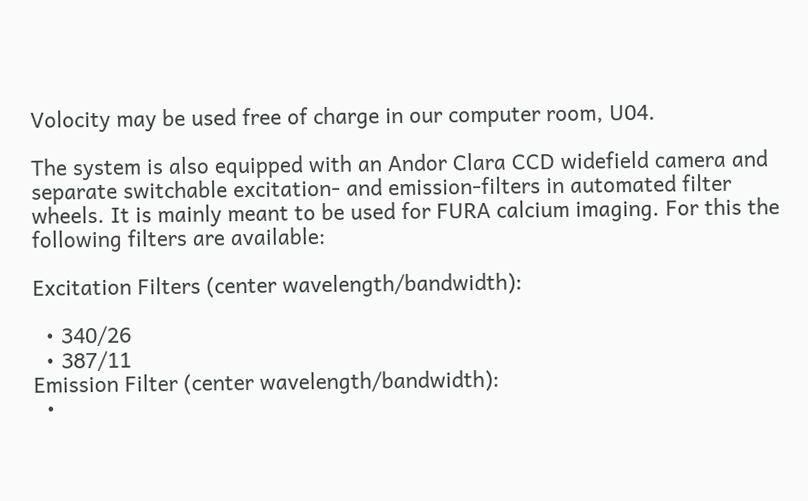Volocity may be used free of charge in our computer room, U04.

The system is also equipped with an Andor Clara CCD widefield camera and separate switchable excitation- and emission-filters in automated filter wheels. It is mainly meant to be used for FURA calcium imaging. For this the following filters are available:

Excitation Filters (center wavelength/bandwidth):

  • 340/26
  • 387/11
Emission Filter (center wavelength/bandwidth):
  •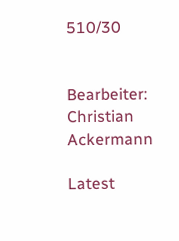510/30


Bearbeiter: Christian Ackermann

Latest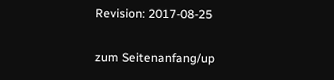Revision: 2017-08-25

zum Seitenanfang/up